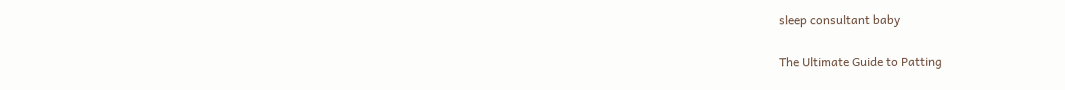sleep consultant baby

The Ultimate Guide to Patting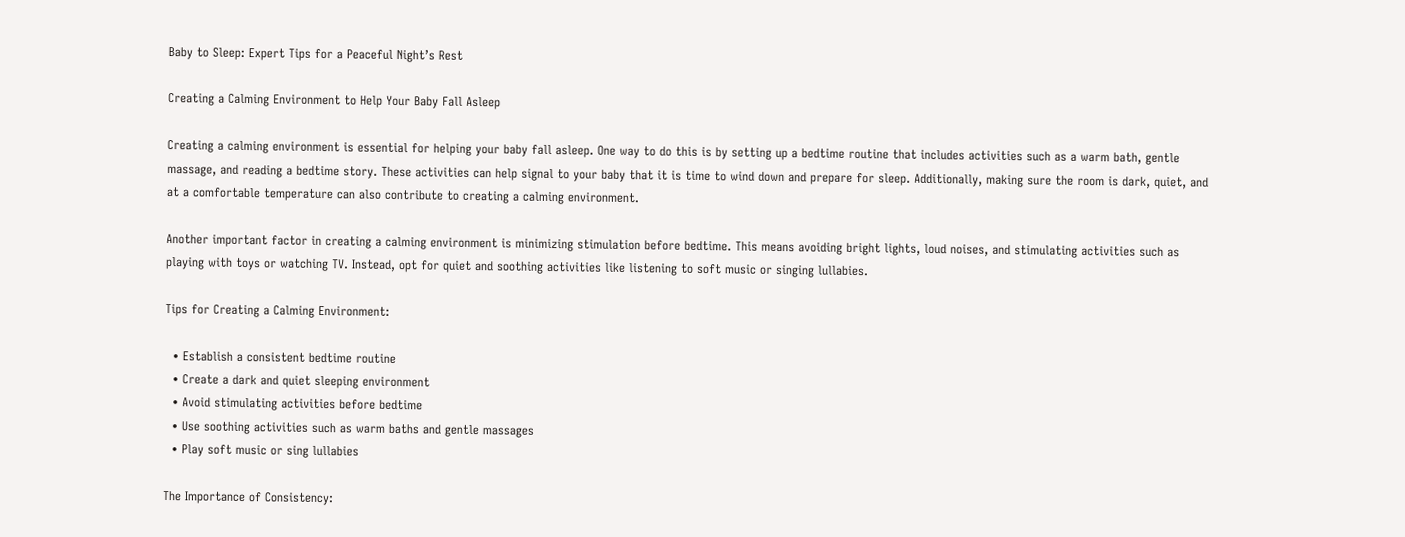Baby to Sleep: Expert Tips for a Peaceful Night’s Rest

Creating a Calming Environment to Help Your Baby Fall Asleep

Creating a calming environment is essential for helping your baby fall asleep. One way to do this is by setting up a bedtime routine that includes activities such as a warm bath, gentle massage, and reading a bedtime story. These activities can help signal to your baby that it is time to wind down and prepare for sleep. Additionally, making sure the room is dark, quiet, and at a comfortable temperature can also contribute to creating a calming environment.

Another important factor in creating a calming environment is minimizing stimulation before bedtime. This means avoiding bright lights, loud noises, and stimulating activities such as playing with toys or watching TV. Instead, opt for quiet and soothing activities like listening to soft music or singing lullabies.

Tips for Creating a Calming Environment:

  • Establish a consistent bedtime routine
  • Create a dark and quiet sleeping environment
  • Avoid stimulating activities before bedtime
  • Use soothing activities such as warm baths and gentle massages
  • Play soft music or sing lullabies

The Importance of Consistency: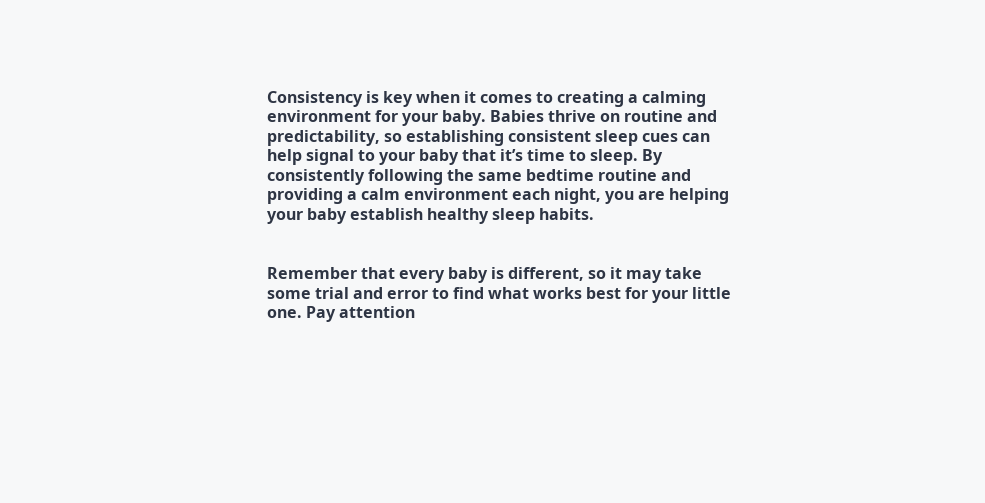Consistency is key when it comes to creating a calming environment for your baby. Babies thrive on routine and predictability, so establishing consistent sleep cues can help signal to your baby that it’s time to sleep. By consistently following the same bedtime routine and providing a calm environment each night, you are helping your baby establish healthy sleep habits.


Remember that every baby is different, so it may take some trial and error to find what works best for your little one. Pay attention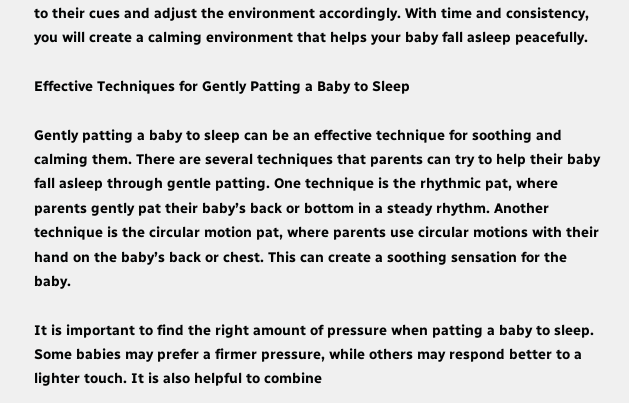to their cues and adjust the environment accordingly. With time and consistency, you will create a calming environment that helps your baby fall asleep peacefully.

Effective Techniques for Gently Patting a Baby to Sleep

Gently patting a baby to sleep can be an effective technique for soothing and calming them. There are several techniques that parents can try to help their baby fall asleep through gentle patting. One technique is the rhythmic pat, where parents gently pat their baby’s back or bottom in a steady rhythm. Another technique is the circular motion pat, where parents use circular motions with their hand on the baby’s back or chest. This can create a soothing sensation for the baby.

It is important to find the right amount of pressure when patting a baby to sleep. Some babies may prefer a firmer pressure, while others may respond better to a lighter touch. It is also helpful to combine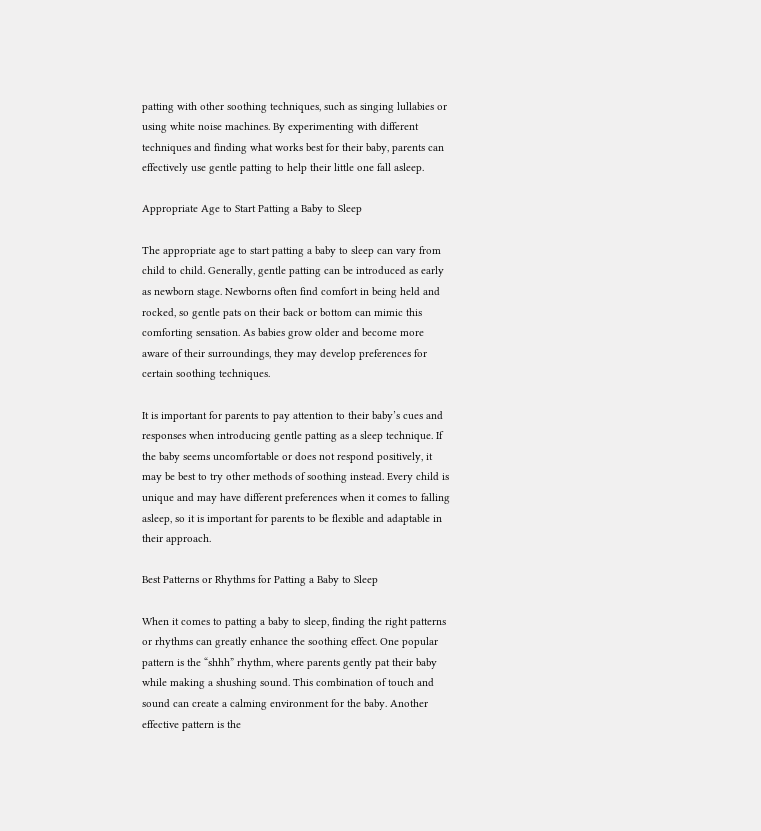patting with other soothing techniques, such as singing lullabies or using white noise machines. By experimenting with different techniques and finding what works best for their baby, parents can effectively use gentle patting to help their little one fall asleep.

Appropriate Age to Start Patting a Baby to Sleep

The appropriate age to start patting a baby to sleep can vary from child to child. Generally, gentle patting can be introduced as early as newborn stage. Newborns often find comfort in being held and rocked, so gentle pats on their back or bottom can mimic this comforting sensation. As babies grow older and become more aware of their surroundings, they may develop preferences for certain soothing techniques.

It is important for parents to pay attention to their baby’s cues and responses when introducing gentle patting as a sleep technique. If the baby seems uncomfortable or does not respond positively, it may be best to try other methods of soothing instead. Every child is unique and may have different preferences when it comes to falling asleep, so it is important for parents to be flexible and adaptable in their approach.

Best Patterns or Rhythms for Patting a Baby to Sleep

When it comes to patting a baby to sleep, finding the right patterns or rhythms can greatly enhance the soothing effect. One popular pattern is the “shhh” rhythm, where parents gently pat their baby while making a shushing sound. This combination of touch and sound can create a calming environment for the baby. Another effective pattern is the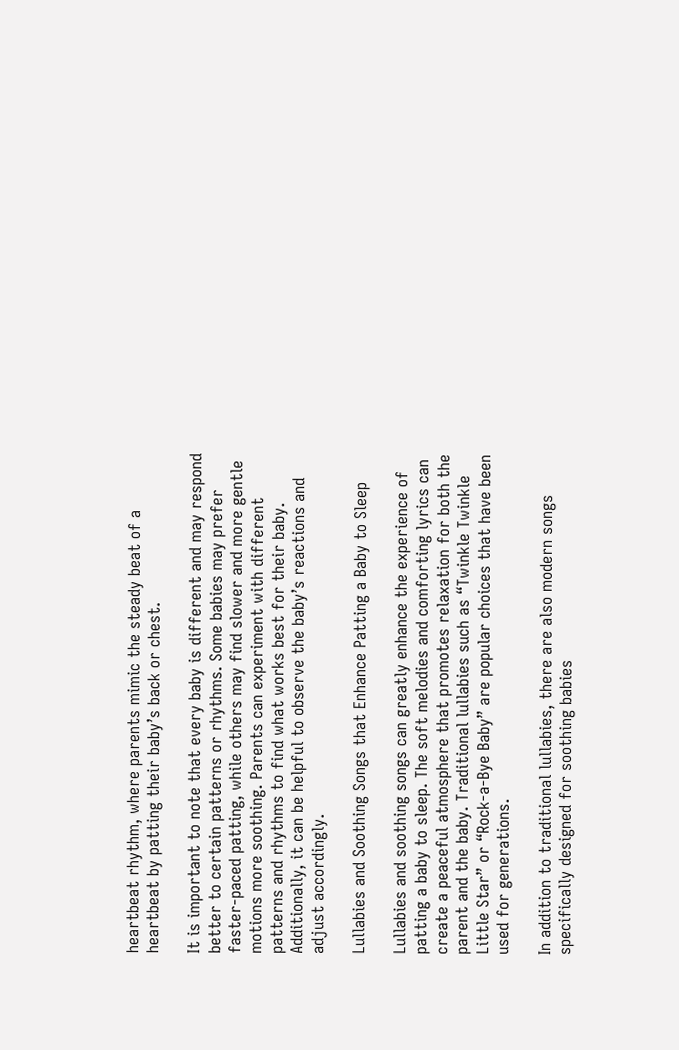heartbeat rhythm, where parents mimic the steady beat of a heartbeat by patting their baby’s back or chest.

It is important to note that every baby is different and may respond better to certain patterns or rhythms. Some babies may prefer faster-paced patting, while others may find slower and more gentle motions more soothing. Parents can experiment with different patterns and rhythms to find what works best for their baby. Additionally, it can be helpful to observe the baby’s reactions and adjust accordingly.

Lullabies and Soothing Songs that Enhance Patting a Baby to Sleep

Lullabies and soothing songs can greatly enhance the experience of patting a baby to sleep. The soft melodies and comforting lyrics can create a peaceful atmosphere that promotes relaxation for both the parent and the baby. Traditional lullabies such as “Twinkle Twinkle Little Star” or “Rock-a-Bye Baby” are popular choices that have been used for generations.

In addition to traditional lullabies, there are also modern songs specifically designed for soothing babies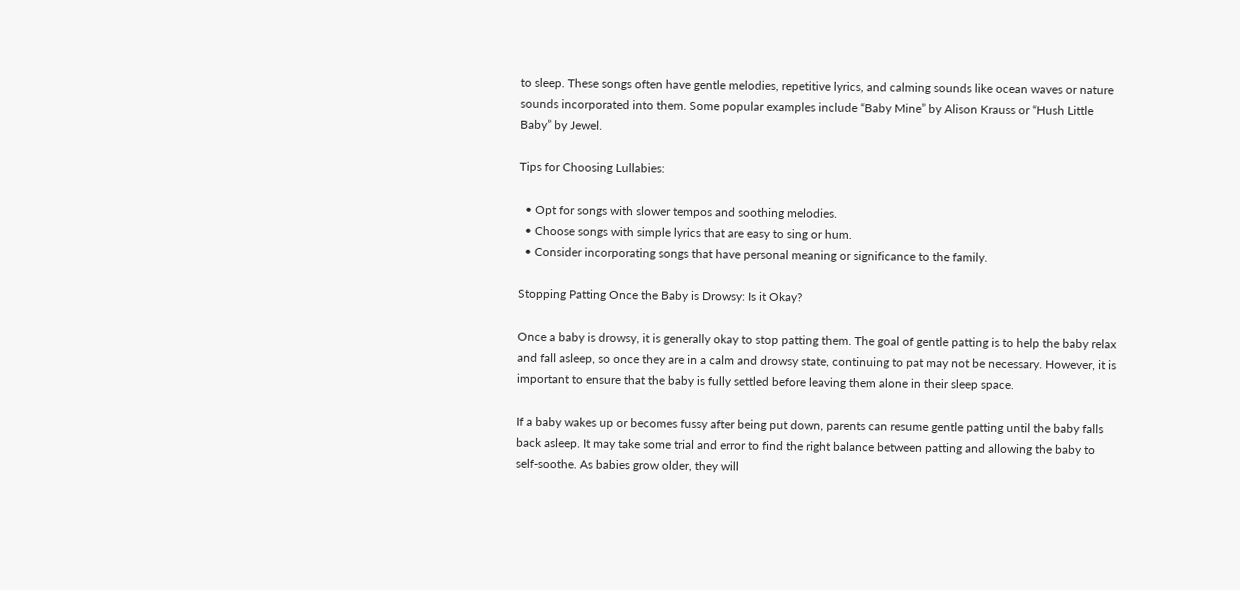to sleep. These songs often have gentle melodies, repetitive lyrics, and calming sounds like ocean waves or nature sounds incorporated into them. Some popular examples include “Baby Mine” by Alison Krauss or “Hush Little Baby” by Jewel.

Tips for Choosing Lullabies:

  • Opt for songs with slower tempos and soothing melodies.
  • Choose songs with simple lyrics that are easy to sing or hum.
  • Consider incorporating songs that have personal meaning or significance to the family.

Stopping Patting Once the Baby is Drowsy: Is it Okay?

Once a baby is drowsy, it is generally okay to stop patting them. The goal of gentle patting is to help the baby relax and fall asleep, so once they are in a calm and drowsy state, continuing to pat may not be necessary. However, it is important to ensure that the baby is fully settled before leaving them alone in their sleep space.

If a baby wakes up or becomes fussy after being put down, parents can resume gentle patting until the baby falls back asleep. It may take some trial and error to find the right balance between patting and allowing the baby to self-soothe. As babies grow older, they will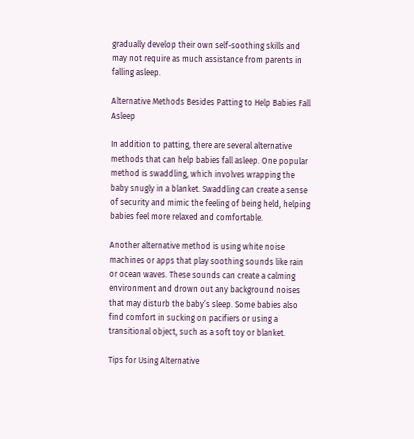gradually develop their own self-soothing skills and may not require as much assistance from parents in falling asleep.

Alternative Methods Besides Patting to Help Babies Fall Asleep

In addition to patting, there are several alternative methods that can help babies fall asleep. One popular method is swaddling, which involves wrapping the baby snugly in a blanket. Swaddling can create a sense of security and mimic the feeling of being held, helping babies feel more relaxed and comfortable.

Another alternative method is using white noise machines or apps that play soothing sounds like rain or ocean waves. These sounds can create a calming environment and drown out any background noises that may disturb the baby’s sleep. Some babies also find comfort in sucking on pacifiers or using a transitional object, such as a soft toy or blanket.

Tips for Using Alternative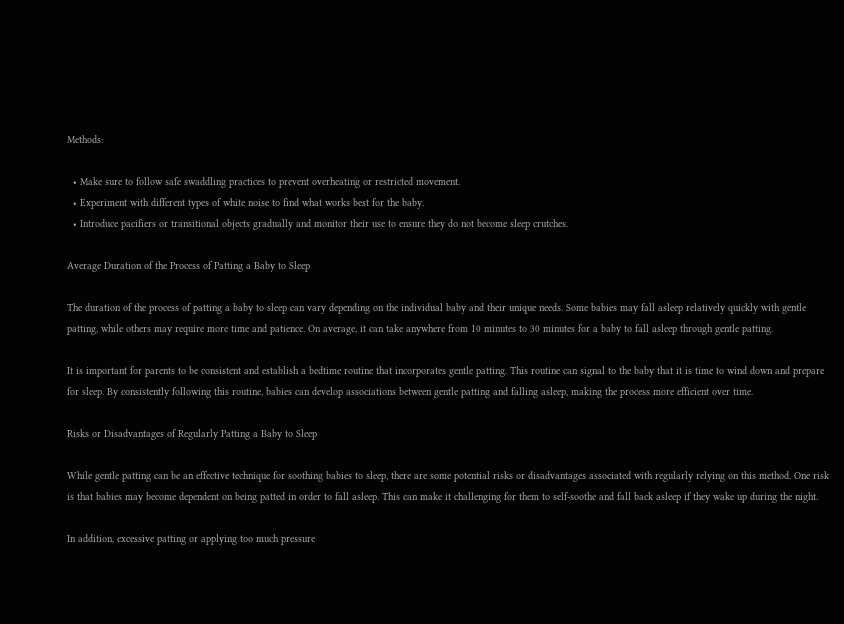Methods:

  • Make sure to follow safe swaddling practices to prevent overheating or restricted movement.
  • Experiment with different types of white noise to find what works best for the baby.
  • Introduce pacifiers or transitional objects gradually and monitor their use to ensure they do not become sleep crutches.

Average Duration of the Process of Patting a Baby to Sleep

The duration of the process of patting a baby to sleep can vary depending on the individual baby and their unique needs. Some babies may fall asleep relatively quickly with gentle patting, while others may require more time and patience. On average, it can take anywhere from 10 minutes to 30 minutes for a baby to fall asleep through gentle patting.

It is important for parents to be consistent and establish a bedtime routine that incorporates gentle patting. This routine can signal to the baby that it is time to wind down and prepare for sleep. By consistently following this routine, babies can develop associations between gentle patting and falling asleep, making the process more efficient over time.

Risks or Disadvantages of Regularly Patting a Baby to Sleep

While gentle patting can be an effective technique for soothing babies to sleep, there are some potential risks or disadvantages associated with regularly relying on this method. One risk is that babies may become dependent on being patted in order to fall asleep. This can make it challenging for them to self-soothe and fall back asleep if they wake up during the night.

In addition, excessive patting or applying too much pressure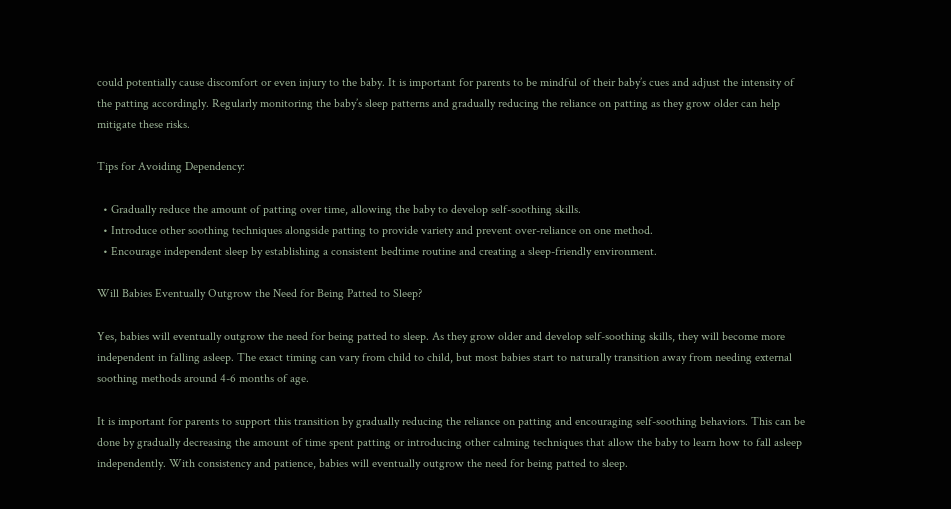could potentially cause discomfort or even injury to the baby. It is important for parents to be mindful of their baby’s cues and adjust the intensity of the patting accordingly. Regularly monitoring the baby’s sleep patterns and gradually reducing the reliance on patting as they grow older can help mitigate these risks.

Tips for Avoiding Dependency:

  • Gradually reduce the amount of patting over time, allowing the baby to develop self-soothing skills.
  • Introduce other soothing techniques alongside patting to provide variety and prevent over-reliance on one method.
  • Encourage independent sleep by establishing a consistent bedtime routine and creating a sleep-friendly environment.

Will Babies Eventually Outgrow the Need for Being Patted to Sleep?

Yes, babies will eventually outgrow the need for being patted to sleep. As they grow older and develop self-soothing skills, they will become more independent in falling asleep. The exact timing can vary from child to child, but most babies start to naturally transition away from needing external soothing methods around 4-6 months of age.

It is important for parents to support this transition by gradually reducing the reliance on patting and encouraging self-soothing behaviors. This can be done by gradually decreasing the amount of time spent patting or introducing other calming techniques that allow the baby to learn how to fall asleep independently. With consistency and patience, babies will eventually outgrow the need for being patted to sleep.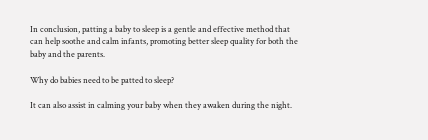In conclusion, patting a baby to sleep is a gentle and effective method that can help soothe and calm infants, promoting better sleep quality for both the baby and the parents.

Why do babies need to be patted to sleep?

It can also assist in calming your baby when they awaken during the night.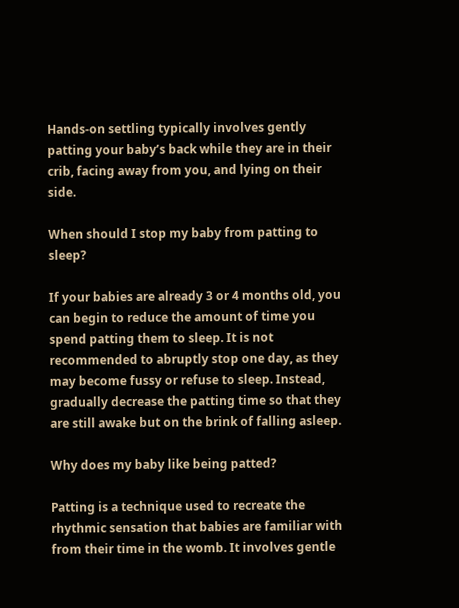Hands-on settling typically involves gently patting your baby’s back while they are in their crib, facing away from you, and lying on their side.

When should I stop my baby from patting to sleep?

If your babies are already 3 or 4 months old, you can begin to reduce the amount of time you spend patting them to sleep. It is not recommended to abruptly stop one day, as they may become fussy or refuse to sleep. Instead, gradually decrease the patting time so that they are still awake but on the brink of falling asleep.

Why does my baby like being patted?

Patting is a technique used to recreate the rhythmic sensation that babies are familiar with from their time in the womb. It involves gentle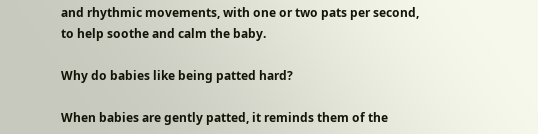and rhythmic movements, with one or two pats per second, to help soothe and calm the baby.

Why do babies like being patted hard?

When babies are gently patted, it reminds them of the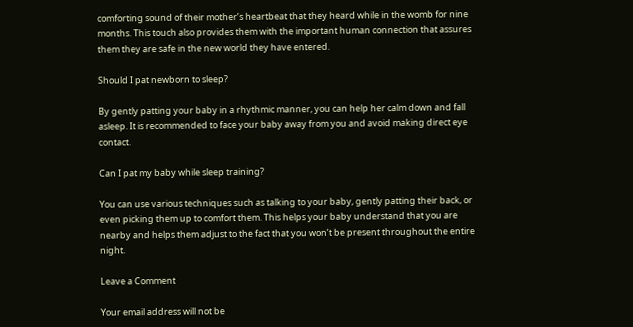comforting sound of their mother’s heartbeat that they heard while in the womb for nine months. This touch also provides them with the important human connection that assures them they are safe in the new world they have entered.

Should I pat newborn to sleep?

By gently patting your baby in a rhythmic manner, you can help her calm down and fall asleep. It is recommended to face your baby away from you and avoid making direct eye contact.

Can I pat my baby while sleep training?

You can use various techniques such as talking to your baby, gently patting their back, or even picking them up to comfort them. This helps your baby understand that you are nearby and helps them adjust to the fact that you won’t be present throughout the entire night.

Leave a Comment

Your email address will not be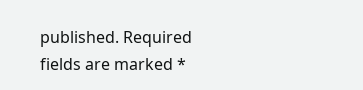published. Required fields are marked *